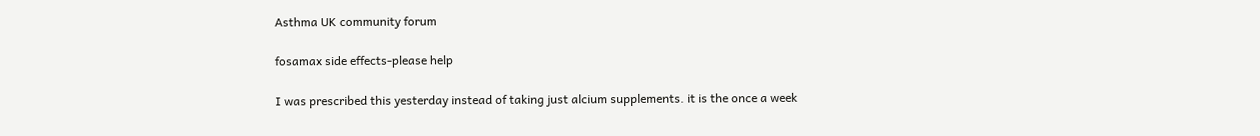Asthma UK community forum

fosamax side effects-please help

I was prescribed this yesterday instead of taking just alcium supplements. it is the once a week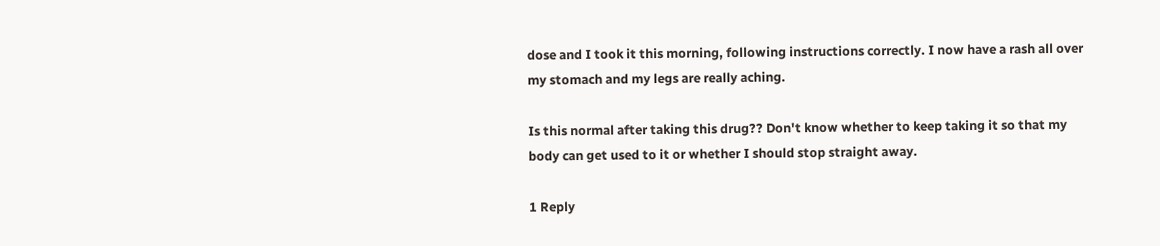dose and I took it this morning, following instructions correctly. I now have a rash all over my stomach and my legs are really aching.

Is this normal after taking this drug?? Don't know whether to keep taking it so that my body can get used to it or whether I should stop straight away.

1 Reply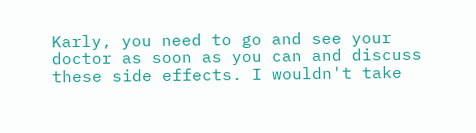Karly, you need to go and see your doctor as soon as you can and discuss these side effects. I wouldn't take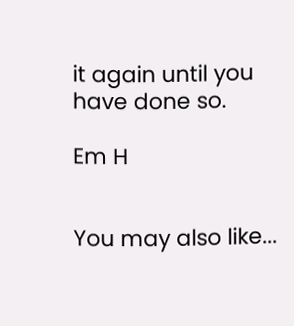it again until you have done so.

Em H


You may also like...